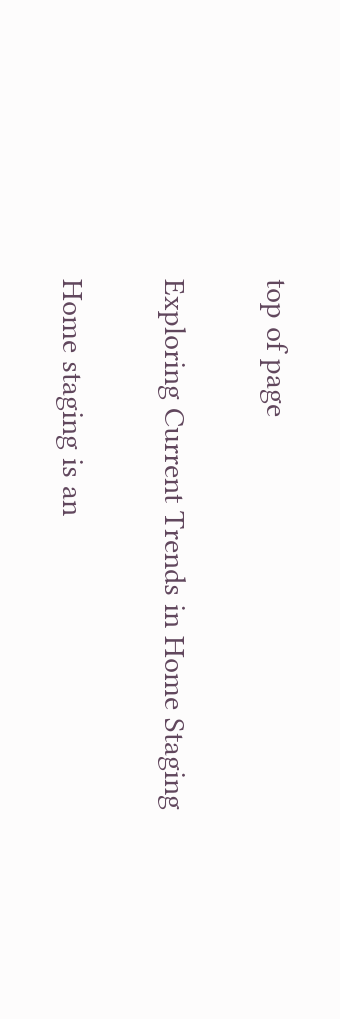top of page

Exploring Current Trends in Home Staging

Home staging is an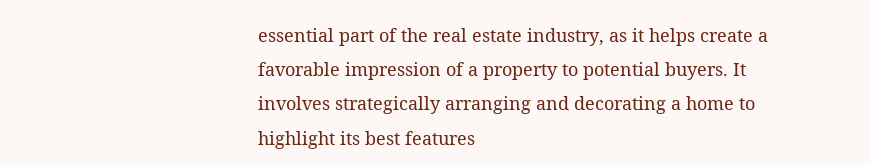essential part of the real estate industry, as it helps create a favorable impression of a property to potential buyers. It involves strategically arranging and decorating a home to highlight its best features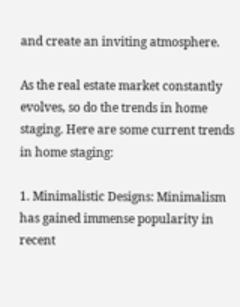and create an inviting atmosphere.

As the real estate market constantly evolves, so do the trends in home staging. Here are some current trends in home staging:

1. Minimalistic Designs: Minimalism has gained immense popularity in recent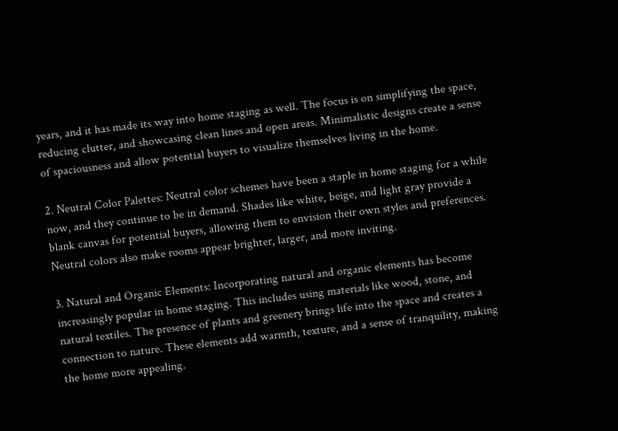years, and it has made its way into home staging as well. The focus is on simplifying the space, reducing clutter, and showcasing clean lines and open areas. Minimalistic designs create a sense of spaciousness and allow potential buyers to visualize themselves living in the home.

2. Neutral Color Palettes: Neutral color schemes have been a staple in home staging for a while now, and they continue to be in demand. Shades like white, beige, and light gray provide a blank canvas for potential buyers, allowing them to envision their own styles and preferences. Neutral colors also make rooms appear brighter, larger, and more inviting.

3. Natural and Organic Elements: Incorporating natural and organic elements has become increasingly popular in home staging. This includes using materials like wood, stone, and natural textiles. The presence of plants and greenery brings life into the space and creates a connection to nature. These elements add warmth, texture, and a sense of tranquility, making the home more appealing.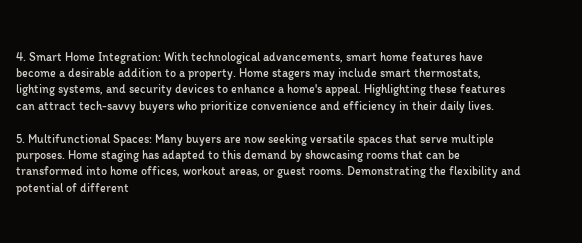4. Smart Home Integration: With technological advancements, smart home features have become a desirable addition to a property. Home stagers may include smart thermostats, lighting systems, and security devices to enhance a home's appeal. Highlighting these features can attract tech-savvy buyers who prioritize convenience and efficiency in their daily lives.

5. Multifunctional Spaces: Many buyers are now seeking versatile spaces that serve multiple purposes. Home staging has adapted to this demand by showcasing rooms that can be transformed into home offices, workout areas, or guest rooms. Demonstrating the flexibility and potential of different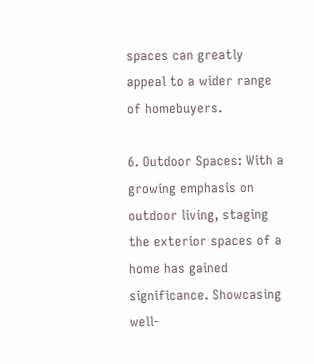spaces can greatly appeal to a wider range of homebuyers.

6. Outdoor Spaces: With a growing emphasis on outdoor living, staging the exterior spaces of a home has gained significance. Showcasing well-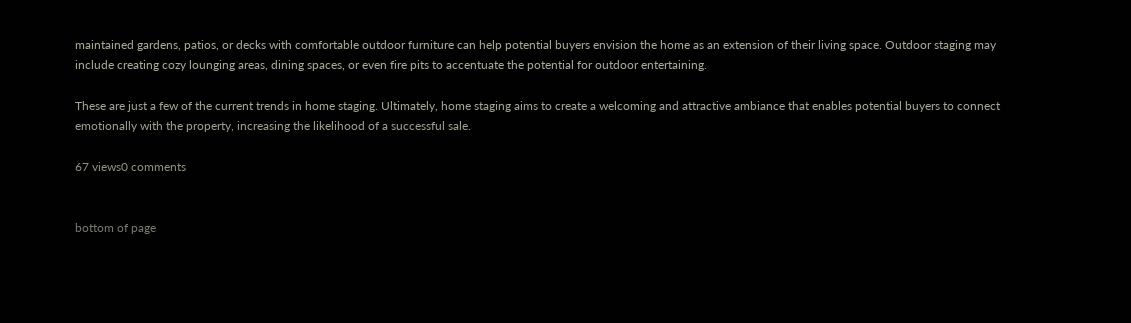maintained gardens, patios, or decks with comfortable outdoor furniture can help potential buyers envision the home as an extension of their living space. Outdoor staging may include creating cozy lounging areas, dining spaces, or even fire pits to accentuate the potential for outdoor entertaining.

These are just a few of the current trends in home staging. Ultimately, home staging aims to create a welcoming and attractive ambiance that enables potential buyers to connect emotionally with the property, increasing the likelihood of a successful sale.

67 views0 comments


bottom of page